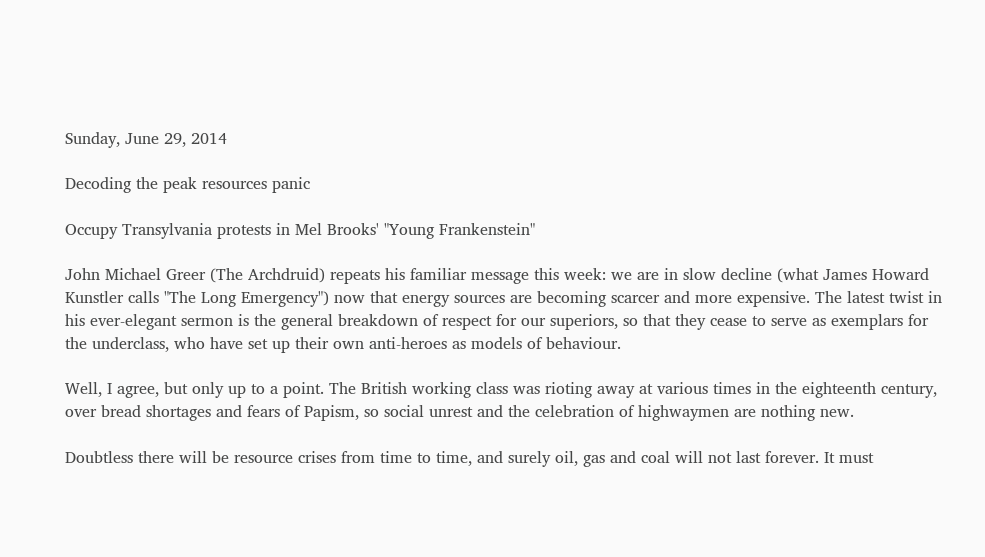Sunday, June 29, 2014

Decoding the peak resources panic

Occupy Transylvania protests in Mel Brooks' "Young Frankenstein"

John Michael Greer (The Archdruid) repeats his familiar message this week: we are in slow decline (what James Howard Kunstler calls "The Long Emergency") now that energy sources are becoming scarcer and more expensive. The latest twist in his ever-elegant sermon is the general breakdown of respect for our superiors, so that they cease to serve as exemplars for the underclass, who have set up their own anti-heroes as models of behaviour.

Well, I agree, but only up to a point. The British working class was rioting away at various times in the eighteenth century, over bread shortages and fears of Papism, so social unrest and the celebration of highwaymen are nothing new.

Doubtless there will be resource crises from time to time, and surely oil, gas and coal will not last forever. It must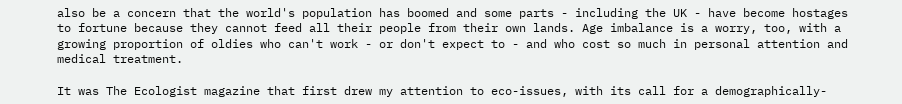also be a concern that the world's population has boomed and some parts - including the UK - have become hostages to fortune because they cannot feed all their people from their own lands. Age imbalance is a worry, too, with a growing proportion of oldies who can't work - or don't expect to - and who cost so much in personal attention and medical treatment.

It was The Ecologist magazine that first drew my attention to eco-issues, with its call for a demographically-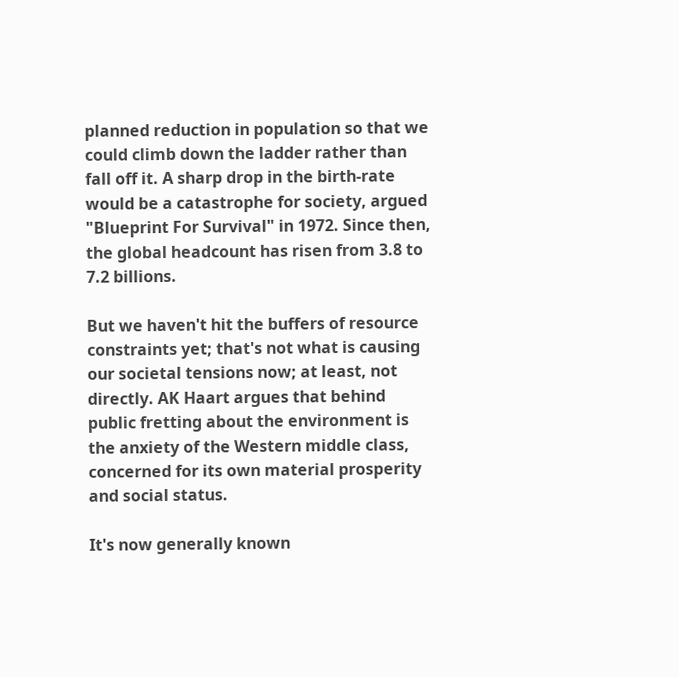planned reduction in population so that we could climb down the ladder rather than fall off it. A sharp drop in the birth-rate would be a catastrophe for society, argued "Blueprint For Survival" in 1972. Since then, the global headcount has risen from 3.8 to 7.2 billions.

But we haven't hit the buffers of resource constraints yet; that's not what is causing our societal tensions now; at least, not directly. AK Haart argues that behind public fretting about the environment is the anxiety of the Western middle class, concerned for its own material prosperity and social status.

It's now generally known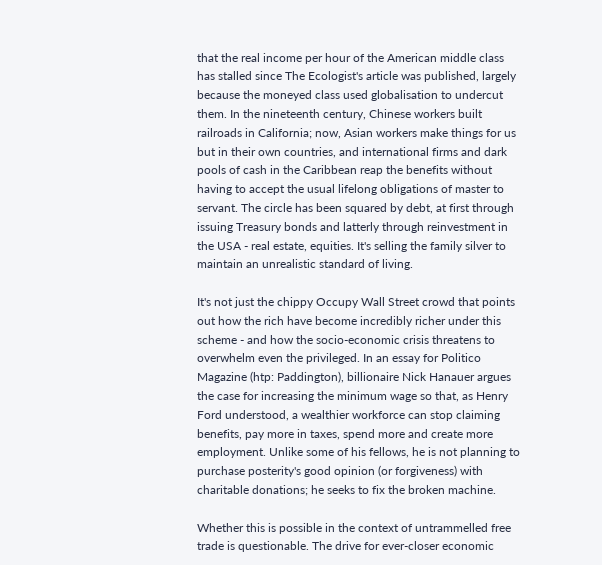that the real income per hour of the American middle class has stalled since The Ecologist's article was published, largely because the moneyed class used globalisation to undercut them. In the nineteenth century, Chinese workers built railroads in California; now, Asian workers make things for us but in their own countries, and international firms and dark pools of cash in the Caribbean reap the benefits without having to accept the usual lifelong obligations of master to servant. The circle has been squared by debt, at first through issuing Treasury bonds and latterly through reinvestment in the USA - real estate, equities. It's selling the family silver to maintain an unrealistic standard of living.

It's not just the chippy Occupy Wall Street crowd that points out how the rich have become incredibly richer under this scheme - and how the socio-economic crisis threatens to overwhelm even the privileged. In an essay for Politico Magazine (htp: Paddington), billionaire Nick Hanauer argues the case for increasing the minimum wage so that, as Henry Ford understood, a wealthier workforce can stop claiming benefits, pay more in taxes, spend more and create more employment. Unlike some of his fellows, he is not planning to purchase posterity's good opinion (or forgiveness) with charitable donations; he seeks to fix the broken machine.

Whether this is possible in the context of untrammelled free trade is questionable. The drive for ever-closer economic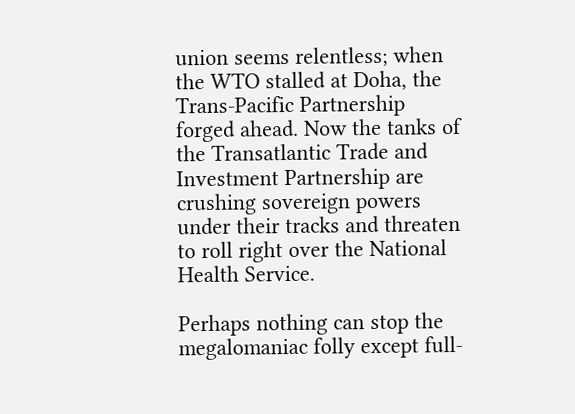union seems relentless; when the WTO stalled at Doha, the Trans-Pacific Partnership forged ahead. Now the tanks of the Transatlantic Trade and Investment Partnership are crushing sovereign powers under their tracks and threaten to roll right over the National Health Service.

Perhaps nothing can stop the megalomaniac folly except full-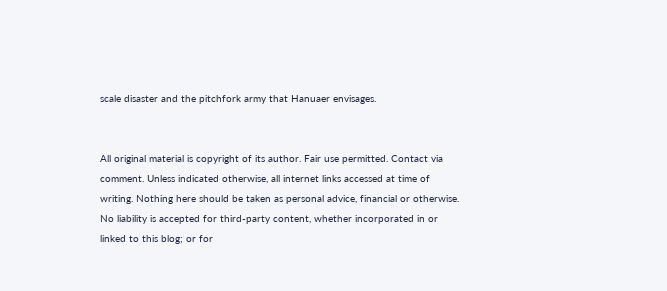scale disaster and the pitchfork army that Hanuaer envisages.


All original material is copyright of its author. Fair use permitted. Contact via comment. Unless indicated otherwise, all internet links accessed at time of writing. Nothing here should be taken as personal advice, financial or otherwise. No liability is accepted for third-party content, whether incorporated in or linked to this blog; or for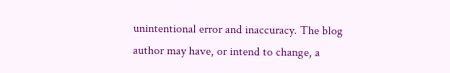unintentional error and inaccuracy. The blog author may have, or intend to change, a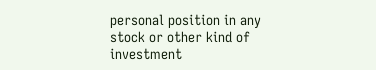personal position in any stock or other kind of investment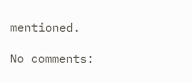mentioned.

No comments: